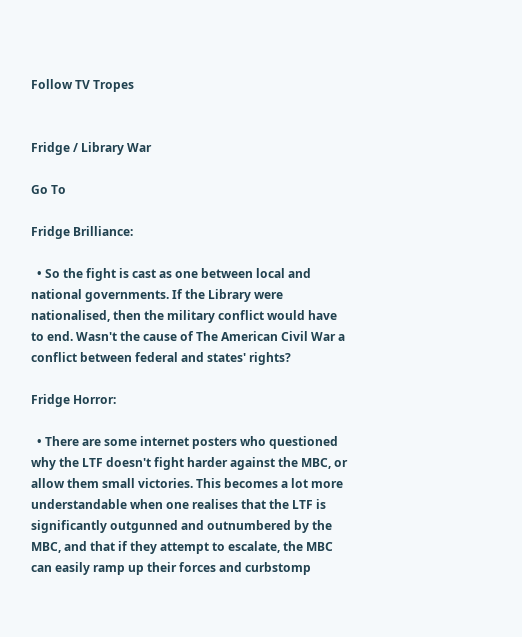Follow TV Tropes


Fridge / Library War

Go To

Fridge Brilliance:

  • So the fight is cast as one between local and national governments. If the Library were nationalised, then the military conflict would have to end. Wasn't the cause of The American Civil War a conflict between federal and states' rights?

Fridge Horror:

  • There are some internet posters who questioned why the LTF doesn't fight harder against the MBC, or allow them small victories. This becomes a lot more understandable when one realises that the LTF is significantly outgunned and outnumbered by the MBC, and that if they attempt to escalate, the MBC can easily ramp up their forces and curbstomp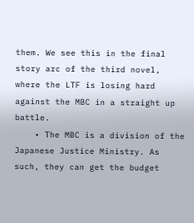them. We see this in the final story arc of the third novel, where the LTF is losing hard against the MBC in a straight up battle.
    • The MBC is a division of the Japanese Justice Ministry. As such, they can get the budget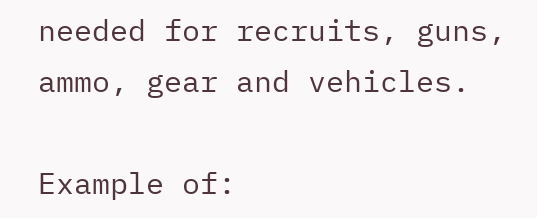needed for recruits, guns, ammo, gear and vehicles.

Example of: